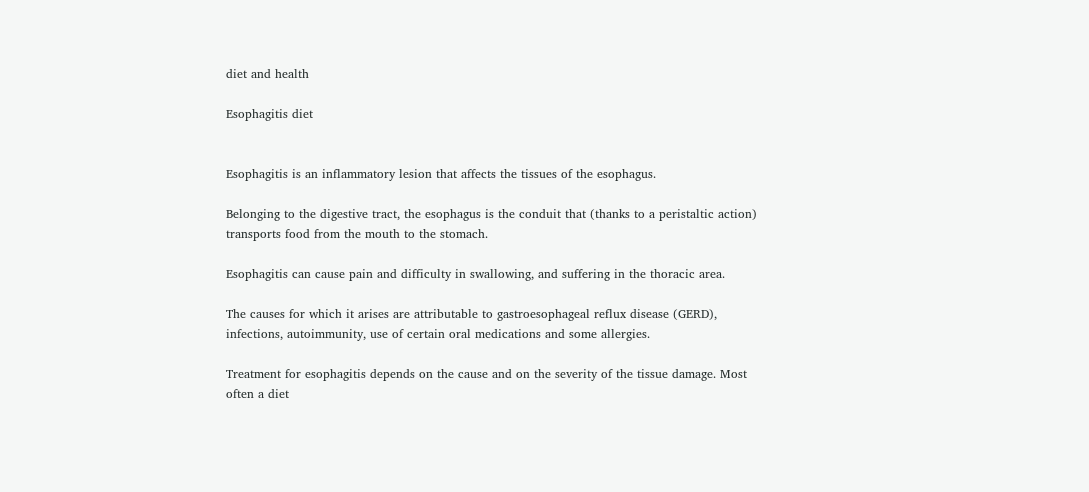diet and health

Esophagitis diet


Esophagitis is an inflammatory lesion that affects the tissues of the esophagus.

Belonging to the digestive tract, the esophagus is the conduit that (thanks to a peristaltic action) transports food from the mouth to the stomach.

Esophagitis can cause pain and difficulty in swallowing, and suffering in the thoracic area.

The causes for which it arises are attributable to gastroesophageal reflux disease (GERD), infections, autoimmunity, use of certain oral medications and some allergies.

Treatment for esophagitis depends on the cause and on the severity of the tissue damage. Most often a diet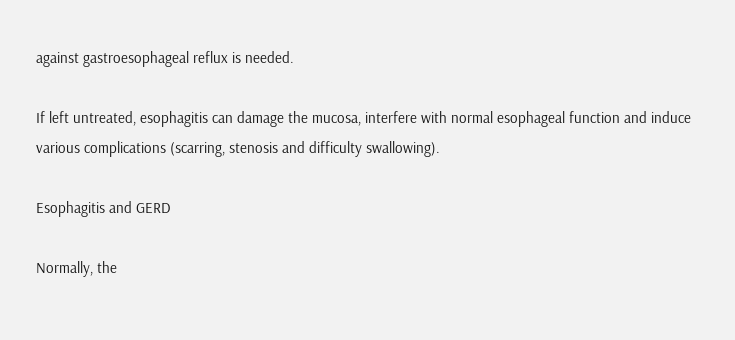against gastroesophageal reflux is needed.

If left untreated, esophagitis can damage the mucosa, interfere with normal esophageal function and induce various complications (scarring, stenosis and difficulty swallowing).

Esophagitis and GERD

Normally, the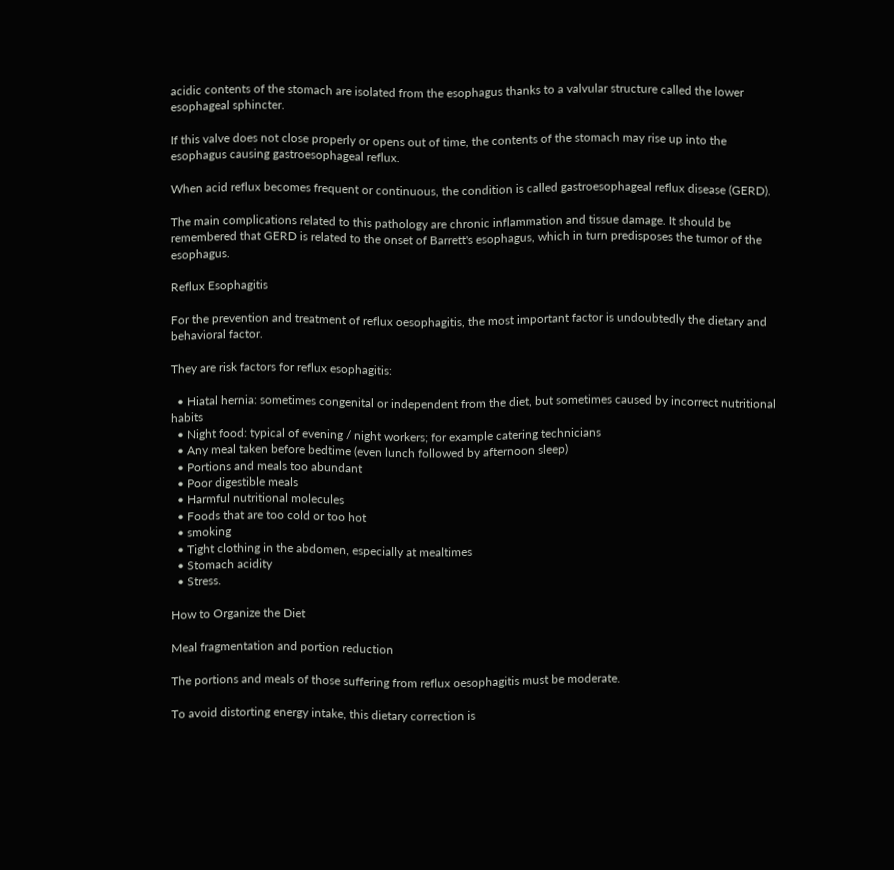acidic contents of the stomach are isolated from the esophagus thanks to a valvular structure called the lower esophageal sphincter.

If this valve does not close properly or opens out of time, the contents of the stomach may rise up into the esophagus causing gastroesophageal reflux.

When acid reflux becomes frequent or continuous, the condition is called gastroesophageal reflux disease (GERD).

The main complications related to this pathology are chronic inflammation and tissue damage. It should be remembered that GERD is related to the onset of Barrett's esophagus, which in turn predisposes the tumor of the esophagus.

Reflux Esophagitis

For the prevention and treatment of reflux oesophagitis, the most important factor is undoubtedly the dietary and behavioral factor.

They are risk factors for reflux esophagitis:

  • Hiatal hernia: sometimes congenital or independent from the diet, but sometimes caused by incorrect nutritional habits
  • Night food: typical of evening / night workers; for example catering technicians
  • Any meal taken before bedtime (even lunch followed by afternoon sleep)
  • Portions and meals too abundant
  • Poor digestible meals
  • Harmful nutritional molecules
  • Foods that are too cold or too hot
  • smoking
  • Tight clothing in the abdomen, especially at mealtimes
  • Stomach acidity
  • Stress.

How to Organize the Diet

Meal fragmentation and portion reduction

The portions and meals of those suffering from reflux oesophagitis must be moderate.

To avoid distorting energy intake, this dietary correction is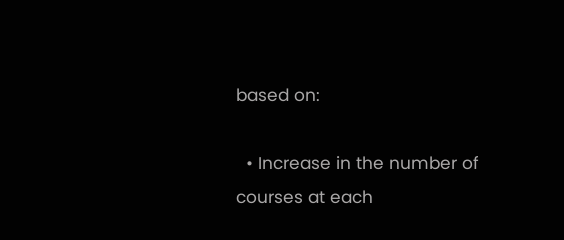based on:

  • Increase in the number of courses at each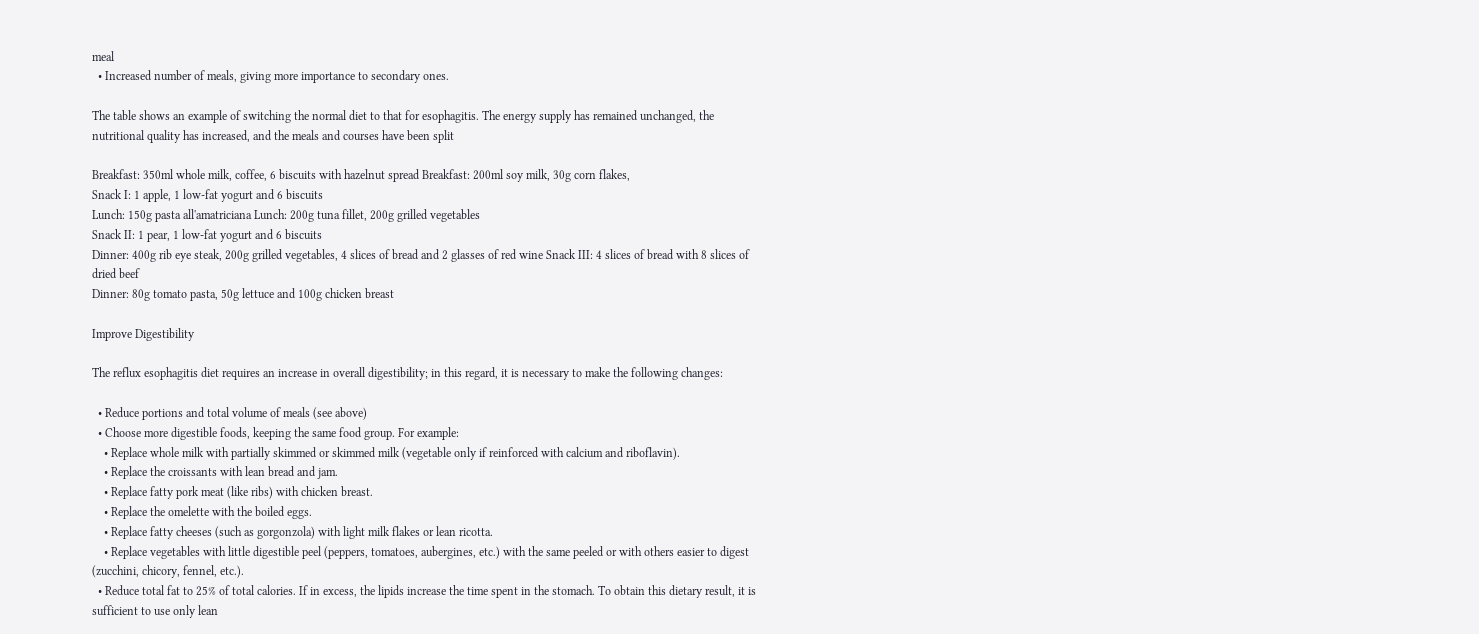meal
  • Increased number of meals, giving more importance to secondary ones.

The table shows an example of switching the normal diet to that for esophagitis. The energy supply has remained unchanged, the nutritional quality has increased, and the meals and courses have been split

Breakfast: 350ml whole milk, coffee, 6 biscuits with hazelnut spread Breakfast: 200ml soy milk, 30g corn flakes,
Snack I: 1 apple, 1 low-fat yogurt and 6 biscuits
Lunch: 150g pasta all'amatriciana Lunch: 200g tuna fillet, 200g grilled vegetables
Snack II: 1 pear, 1 low-fat yogurt and 6 biscuits
Dinner: 400g rib eye steak, 200g grilled vegetables, 4 slices of bread and 2 glasses of red wine Snack III: 4 slices of bread with 8 slices of dried beef
Dinner: 80g tomato pasta, 50g lettuce and 100g chicken breast

Improve Digestibility

The reflux esophagitis diet requires an increase in overall digestibility; in this regard, it is necessary to make the following changes:

  • Reduce portions and total volume of meals (see above)
  • Choose more digestible foods, keeping the same food group. For example:
    • Replace whole milk with partially skimmed or skimmed milk (vegetable only if reinforced with calcium and riboflavin).
    • Replace the croissants with lean bread and jam.
    • Replace fatty pork meat (like ribs) with chicken breast.
    • Replace the omelette with the boiled eggs.
    • Replace fatty cheeses (such as gorgonzola) with light milk flakes or lean ricotta.
    • Replace vegetables with little digestible peel (peppers, tomatoes, aubergines, etc.) with the same peeled or with others easier to digest (zucchini, chicory, fennel, etc.).
  • Reduce total fat to 25% of total calories. If in excess, the lipids increase the time spent in the stomach. To obtain this dietary result, it is sufficient to use only lean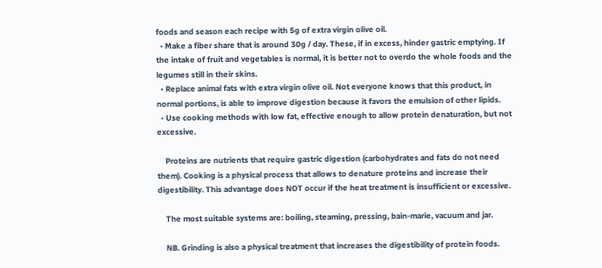foods and season each recipe with 5g of extra virgin olive oil.
  • Make a fiber share that is around 30g / day. These, if in excess, hinder gastric emptying. If the intake of fruit and vegetables is normal, it is better not to overdo the whole foods and the legumes still in their skins.
  • Replace animal fats with extra virgin olive oil. Not everyone knows that this product, in normal portions, is able to improve digestion because it favors the emulsion of other lipids.
  • Use cooking methods with low fat, effective enough to allow protein denaturation, but not excessive.

    Proteins are nutrients that require gastric digestion (carbohydrates and fats do not need them). Cooking is a physical process that allows to denature proteins and increase their digestibility. This advantage does NOT occur if the heat treatment is insufficient or excessive.

    The most suitable systems are: boiling, steaming, pressing, bain-marie, vacuum and jar.

    NB. Grinding is also a physical treatment that increases the digestibility of protein foods.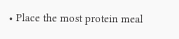• Place the most protein meal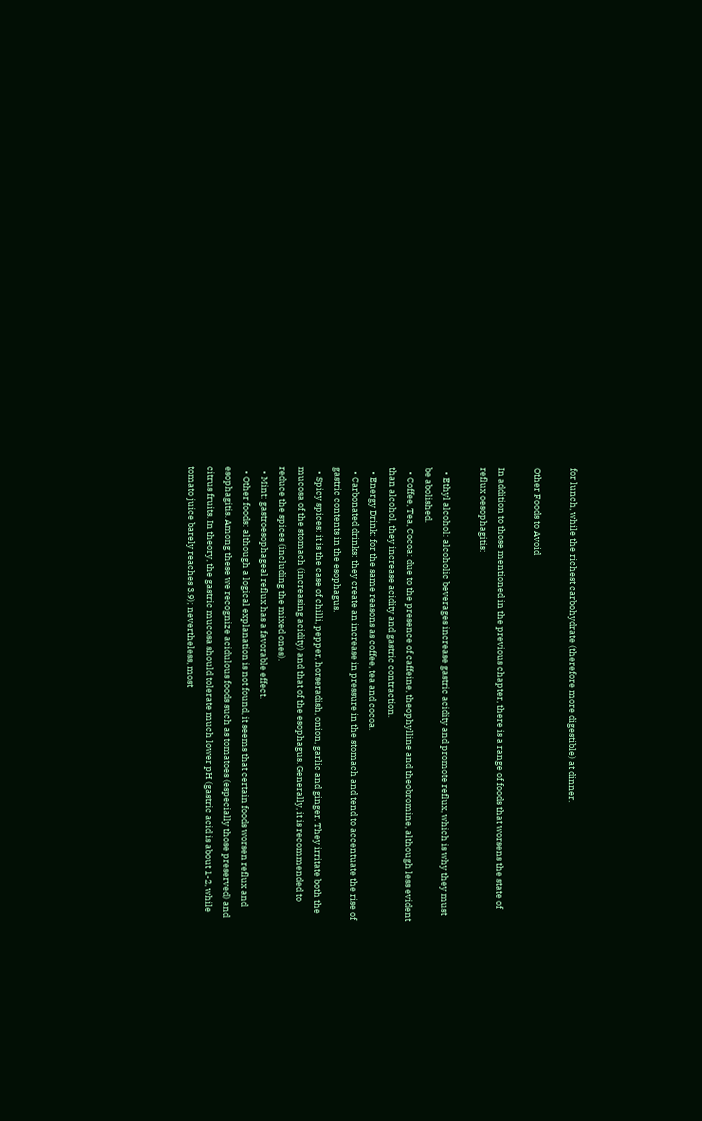for lunch, while the richest carbohydrate (therefore more digestible) at dinner.

Other Foods to Avoid

In addition to those mentioned in the previous chapter, there is a range of foods that worsens the state of reflux oesophagitis:

  • Ethyl alcohol: alcoholic beverages increase gastric acidity and promote reflux, which is why they must be abolished.
  • Coffee, Tea, Cocoa: due to the presence of caffeine, theophylline and theobromine, although less evident than alcohol, they increase acidity and gastric contraction.
  • Energy Drink: for the same reasons as coffee, tea and cocoa.
  • Carbonated drinks: they create an increase in pressure in the stomach and tend to accentuate the rise of gastric contents in the esophagus.
  • Spicy spices: it is the case of chilli, pepper, horseradish, onion, garlic and ginger. They irritate both the mucosa of the stomach (increasing acidity) and that of the esophagus. Generally, it is recommended to reduce the spices (including the mixed ones).
  • Mint: gastroesophageal reflux has a favorable effect.
  • Other foods: although a logical explanation is not found, it seems that certain foods worsen reflux and esophagitis. Among these we recognize acidulous foods such as tomatoes (especially those preserved) and citrus fruits. In theory, the gastric mucosa should tolerate much lower pH (gastric acid is about 1-2, while tomato juice barely reaches 3.9); nevertheless, most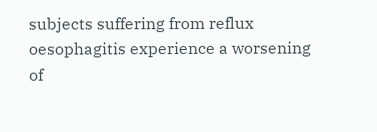subjects suffering from reflux oesophagitis experience a worsening of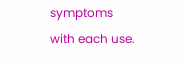symptoms with each use.